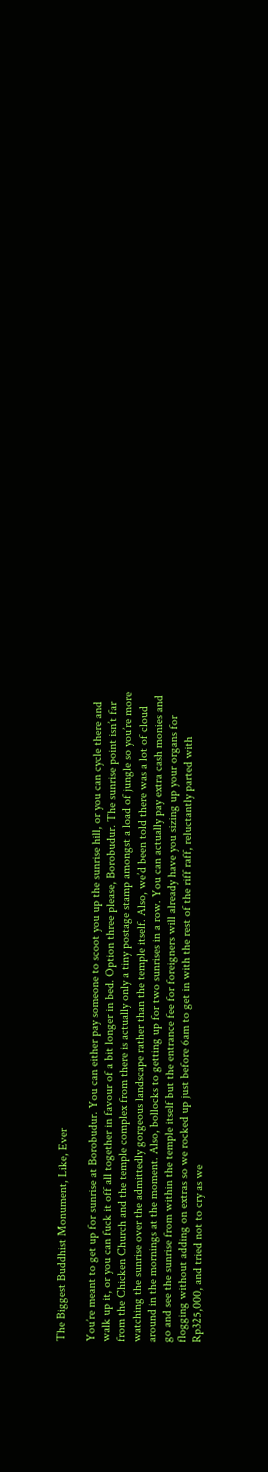The Biggest Buddhist Monument, Like, Ever

You’re meant to get up for sunrise at Borobudur. You can either pay someone to scoot you up the sunrise hill, or you can cycle there and walk up it, or you can fuck it off all together in favour of a bit longer in bed. Option three please, Borobudur. The sunrise point isn’t far from the Chicken Church and the temple complex from there is actually only a tiny postage stamp amongst a load of jungle so you’re more watching the sunrise over the admittedly gorgeous landscape rather than the temple itself. Also, we’d been told there was a lot of cloud around in the mornings at the moment. Also, bollocks to getting up for two sunrises in a row. You can actually pay extra cash monies and go and see the sunrise from within the temple itself but the entrance fee for foreigners will already have you sizing up your organs for flogging without adding on extras so we rocked up just before 6am to get in with the rest of the riff raff, reluctantly parted with Rp325,000, and tried not to cry as we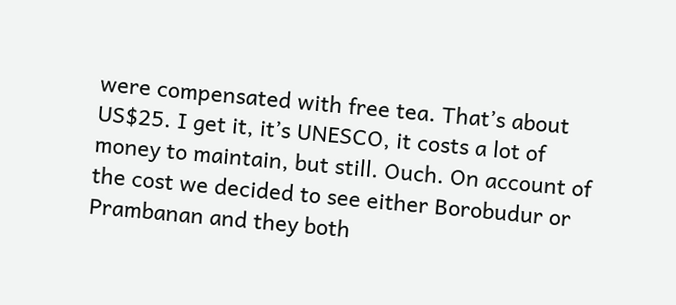were compensated with free tea. That’s about US$25. I get it, it’s UNESCO, it costs a lot of money to maintain, but still. Ouch. On account of the cost we decided to see either Borobudur or Prambanan and they both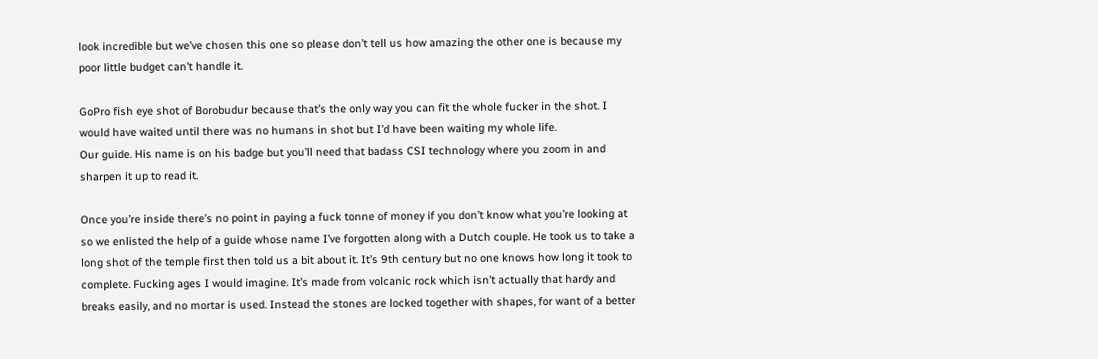look incredible but we’ve chosen this one so please don’t tell us how amazing the other one is because my poor little budget can’t handle it.

GoPro fish eye shot of Borobudur because that’s the only way you can fit the whole fucker in the shot. I would have waited until there was no humans in shot but I’d have been waiting my whole life.
Our guide. His name is on his badge but you’ll need that badass CSI technology where you zoom in and sharpen it up to read it.

Once you’re inside there’s no point in paying a fuck tonne of money if you don’t know what you’re looking at so we enlisted the help of a guide whose name I’ve forgotten along with a Dutch couple. He took us to take a long shot of the temple first then told us a bit about it. It’s 9th century but no one knows how long it took to complete. Fucking ages I would imagine. It’s made from volcanic rock which isn’t actually that hardy and breaks easily, and no mortar is used. Instead the stones are locked together with shapes, for want of a better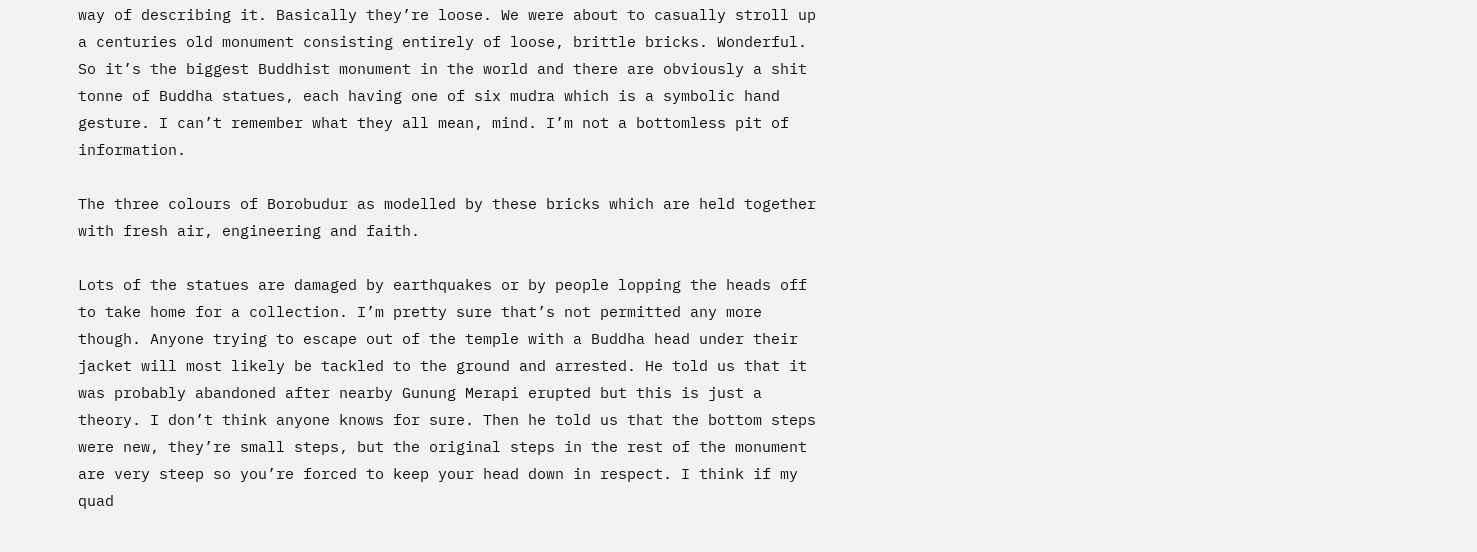way of describing it. Basically they’re loose. We were about to casually stroll up a centuries old monument consisting entirely of loose, brittle bricks. Wonderful. So it’s the biggest Buddhist monument in the world and there are obviously a shit tonne of Buddha statues, each having one of six mudra which is a symbolic hand gesture. I can’t remember what they all mean, mind. I’m not a bottomless pit of information.

The three colours of Borobudur as modelled by these bricks which are held together with fresh air, engineering and faith.

Lots of the statues are damaged by earthquakes or by people lopping the heads off to take home for a collection. I’m pretty sure that’s not permitted any more though. Anyone trying to escape out of the temple with a Buddha head under their jacket will most likely be tackled to the ground and arrested. He told us that it was probably abandoned after nearby Gunung Merapi erupted but this is just a theory. I don’t think anyone knows for sure. Then he told us that the bottom steps were new, they’re small steps, but the original steps in the rest of the monument are very steep so you’re forced to keep your head down in respect. I think if my quad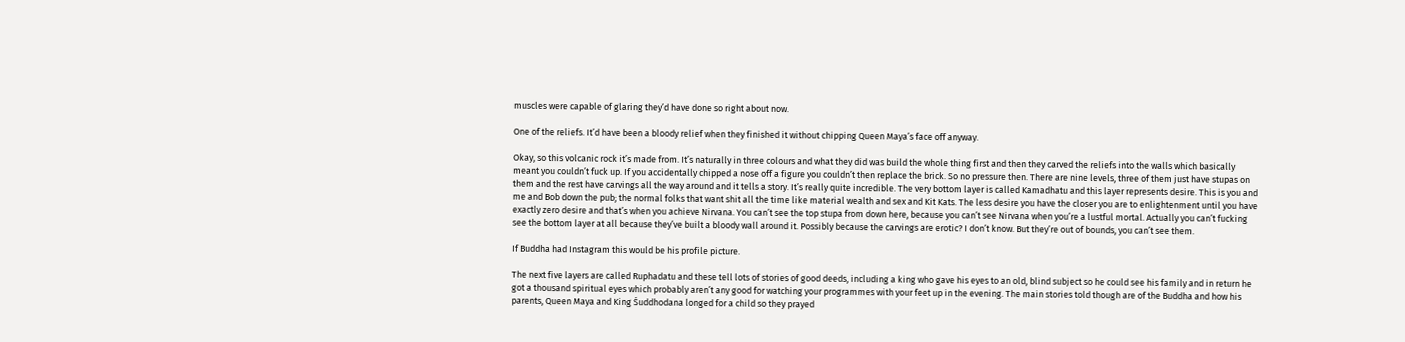muscles were capable of glaring they’d have done so right about now.

One of the reliefs. It’d have been a bloody relief when they finished it without chipping Queen Maya’s face off anyway.

Okay, so this volcanic rock it’s made from. It’s naturally in three colours and what they did was build the whole thing first and then they carved the reliefs into the walls which basically meant you couldn’t fuck up. If you accidentally chipped a nose off a figure you couldn’t then replace the brick. So no pressure then. There are nine levels, three of them just have stupas on them and the rest have carvings all the way around and it tells a story. It’s really quite incredible. The very bottom layer is called Kamadhatu and this layer represents desire. This is you and me and Bob down the pub; the normal folks that want shit all the time like material wealth and sex and Kit Kats. The less desire you have the closer you are to enlightenment until you have exactly zero desire and that’s when you achieve Nirvana. You can’t see the top stupa from down here, because you can’t see Nirvana when you’re a lustful mortal. Actually you can’t fucking see the bottom layer at all because they’ve built a bloody wall around it. Possibly because the carvings are erotic? I don’t know. But they’re out of bounds, you can’t see them.

If Buddha had Instagram this would be his profile picture.

The next five layers are called Ruphadatu and these tell lots of stories of good deeds, including a king who gave his eyes to an old, blind subject so he could see his family and in return he got a thousand spiritual eyes which probably aren’t any good for watching your programmes with your feet up in the evening. The main stories told though are of the Buddha and how his parents, Queen Maya and King Śuddhodana longed for a child so they prayed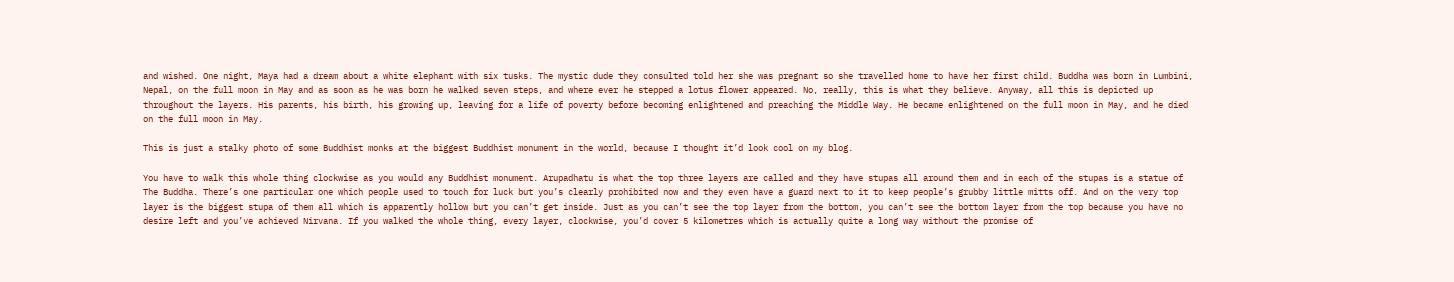and wished. One night, Maya had a dream about a white elephant with six tusks. The mystic dude they consulted told her she was pregnant so she travelled home to have her first child. Buddha was born in Lumbini, Nepal, on the full moon in May and as soon as he was born he walked seven steps, and where ever he stepped a lotus flower appeared. No, really, this is what they believe. Anyway, all this is depicted up throughout the layers. His parents, his birth, his growing up, leaving for a life of poverty before becoming enlightened and preaching the Middle Way. He became enlightened on the full moon in May, and he died on the full moon in May.

This is just a stalky photo of some Buddhist monks at the biggest Buddhist monument in the world, because I thought it’d look cool on my blog.

You have to walk this whole thing clockwise as you would any Buddhist monument. Arupadhatu is what the top three layers are called and they have stupas all around them and in each of the stupas is a statue of The Buddha. There’s one particular one which people used to touch for luck but you’s clearly prohibited now and they even have a guard next to it to keep people’s grubby little mitts off. And on the very top layer is the biggest stupa of them all which is apparently hollow but you can’t get inside. Just as you can’t see the top layer from the bottom, you can’t see the bottom layer from the top because you have no desire left and you’ve achieved Nirvana. If you walked the whole thing, every layer, clockwise, you’d cover 5 kilometres which is actually quite a long way without the promise of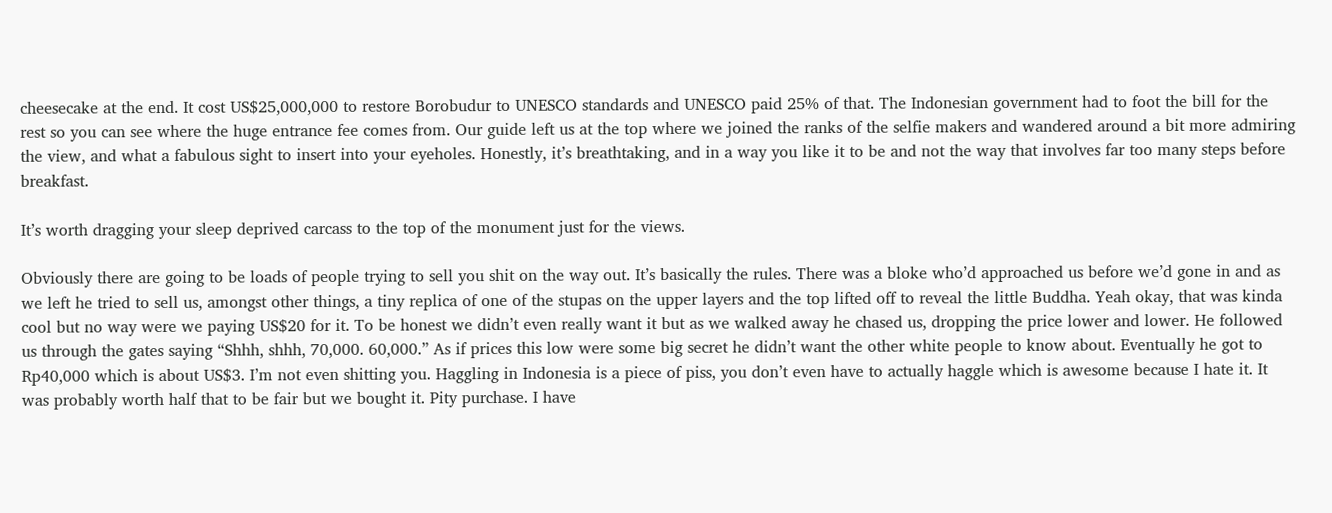cheesecake at the end. It cost US$25,000,000 to restore Borobudur to UNESCO standards and UNESCO paid 25% of that. The Indonesian government had to foot the bill for the rest so you can see where the huge entrance fee comes from. Our guide left us at the top where we joined the ranks of the selfie makers and wandered around a bit more admiring the view, and what a fabulous sight to insert into your eyeholes. Honestly, it’s breathtaking, and in a way you like it to be and not the way that involves far too many steps before breakfast.

It’s worth dragging your sleep deprived carcass to the top of the monument just for the views.

Obviously there are going to be loads of people trying to sell you shit on the way out. It’s basically the rules. There was a bloke who’d approached us before we’d gone in and as we left he tried to sell us, amongst other things, a tiny replica of one of the stupas on the upper layers and the top lifted off to reveal the little Buddha. Yeah okay, that was kinda cool but no way were we paying US$20 for it. To be honest we didn’t even really want it but as we walked away he chased us, dropping the price lower and lower. He followed us through the gates saying “Shhh, shhh, 70,000. 60,000.” As if prices this low were some big secret he didn’t want the other white people to know about. Eventually he got to Rp40,000 which is about US$3. I’m not even shitting you. Haggling in Indonesia is a piece of piss, you don’t even have to actually haggle which is awesome because I hate it. It was probably worth half that to be fair but we bought it. Pity purchase. I have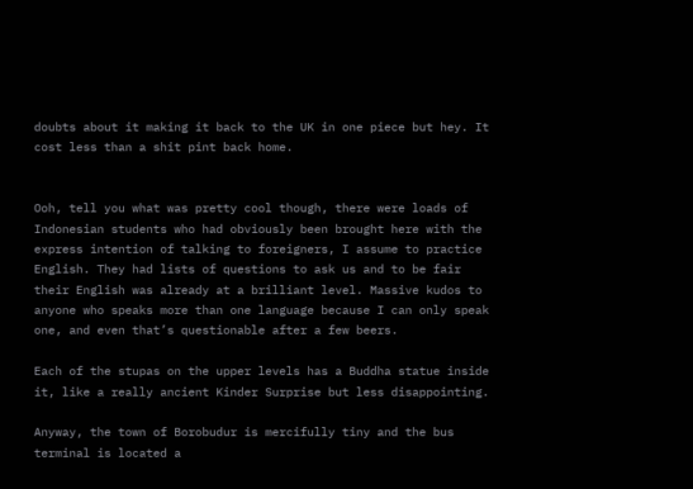doubts about it making it back to the UK in one piece but hey. It cost less than a shit pint back home.


Ooh, tell you what was pretty cool though, there were loads of Indonesian students who had obviously been brought here with the express intention of talking to foreigners, I assume to practice English. They had lists of questions to ask us and to be fair their English was already at a brilliant level. Massive kudos to anyone who speaks more than one language because I can only speak one, and even that’s questionable after a few beers.

Each of the stupas on the upper levels has a Buddha statue inside it, like a really ancient Kinder Surprise but less disappointing.

Anyway, the town of Borobudur is mercifully tiny and the bus terminal is located a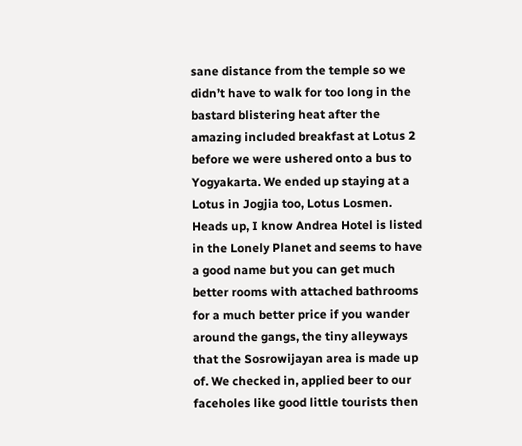sane distance from the temple so we didn’t have to walk for too long in the bastard blistering heat after the amazing included breakfast at Lotus 2 before we were ushered onto a bus to Yogyakarta. We ended up staying at a Lotus in Jogjia too, Lotus Losmen. Heads up, I know Andrea Hotel is listed in the Lonely Planet and seems to have a good name but you can get much better rooms with attached bathrooms for a much better price if you wander around the gangs, the tiny alleyways that the Sosrowijayan area is made up of. We checked in, applied beer to our faceholes like good little tourists then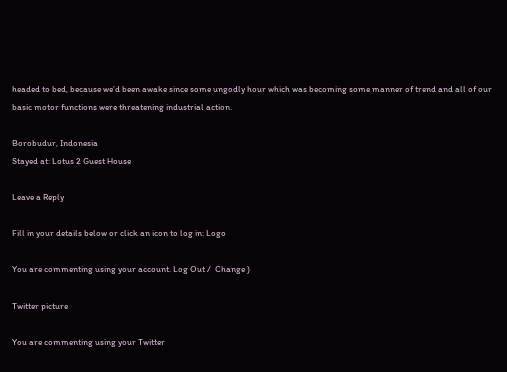headed to bed, because we’d been awake since some ungodly hour which was becoming some manner of trend and all of our basic motor functions were threatening industrial action.

Borobudur, Indonesia
Stayed at: Lotus 2 Guest House

Leave a Reply

Fill in your details below or click an icon to log in: Logo

You are commenting using your account. Log Out /  Change )

Twitter picture

You are commenting using your Twitter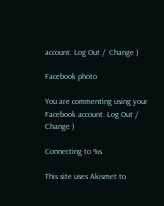account. Log Out /  Change )

Facebook photo

You are commenting using your Facebook account. Log Out /  Change )

Connecting to %s

This site uses Akismet to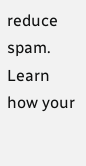reduce spam. Learn how your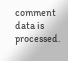comment data is processed.